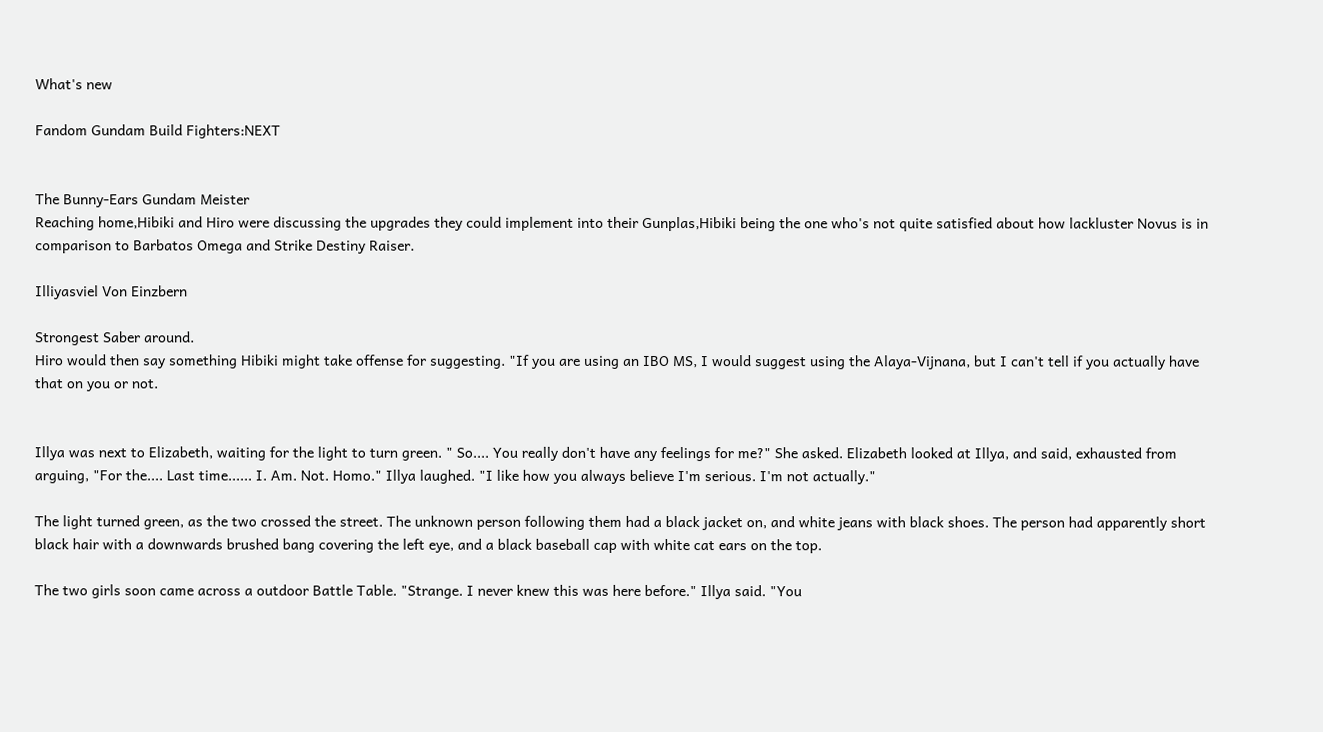What's new

Fandom Gundam Build Fighters:NEXT


The Bunny-Ears Gundam Meister
Reaching home,Hibiki and Hiro were discussing the upgrades they could implement into their Gunplas,Hibiki being the one who's not quite satisfied about how lackluster Novus is in comparison to Barbatos Omega and Strike Destiny Raiser.

Illiyasviel Von Einzbern

Strongest Saber around.
Hiro would then say something Hibiki might take offense for suggesting. "If you are using an IBO MS, I would suggest using the Alaya-Vijnana, but I can't tell if you actually have that on you or not.


Illya was next to Elizabeth, waiting for the light to turn green. " So.... You really don't have any feelings for me?" She asked. Elizabeth looked at Illya, and said, exhausted from arguing, "For the.... Last time...... I. Am. Not. Homo." Illya laughed. "I like how you always believe I'm serious. I'm not actually."

The light turned green, as the two crossed the street. The unknown person following them had a black jacket on, and white jeans with black shoes. The person had apparently short black hair with a downwards brushed bang covering the left eye, and a black baseball cap with white cat ears on the top.

The two girls soon came across a outdoor Battle Table. "Strange. I never knew this was here before." Illya said. "You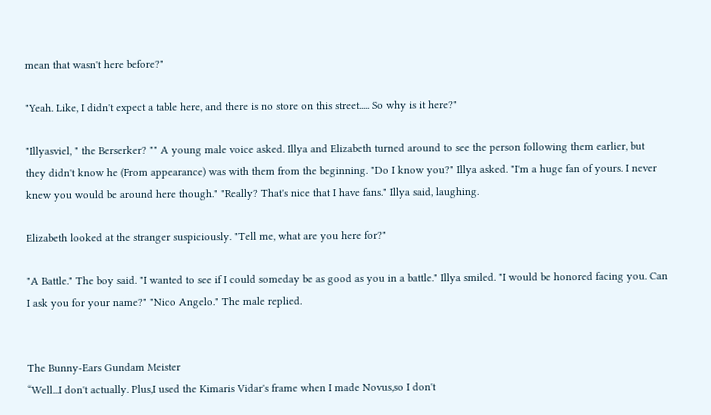mean that wasn't here before?"

"Yeah. Like, I didn't expect a table here, and there is no store on this street..... So why is it here?"

"Illyasviel, " the Berserker? "" A young male voice asked. Illya and Elizabeth turned around to see the person following them earlier, but they didn't know he (From appearance) was with them from the beginning. "Do I know you?" Illya asked. "I'm a huge fan of yours. I never knew you would be around here though." "Really? That's nice that I have fans." Illya said, laughing.

Elizabeth looked at the stranger suspiciously. "Tell me, what are you here for?"

"A Battle." The boy said. "I wanted to see if I could someday be as good as you in a battle." Illya smiled. "I would be honored facing you. Can I ask you for your name?" "Nico Angelo." The male replied.


The Bunny-Ears Gundam Meister
“Well...I don't actually. Plus,I used the Kimaris Vidar's frame when I made Novus,so I don't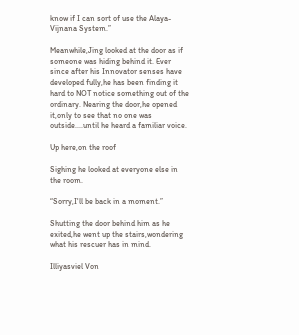know if I can sort of use the Alaya-Vijnana System.”

Meanwhile,Jing looked at the door as if someone was hiding behind it. Ever since after his Innovator senses have developed fully,he has been finding it hard to NOT notice something out of the ordinary. Nearing the door,he opened it,only to see that no one was outside....until he heard a familiar voice.

Up here,on the roof

Sighing he looked at everyone else in the room.

“Sorry,I'll be back in a moment.”

Shutting the door behind him as he exited,he went up the stairs,wondering what his rescuer has in mind.

Illiyasviel Von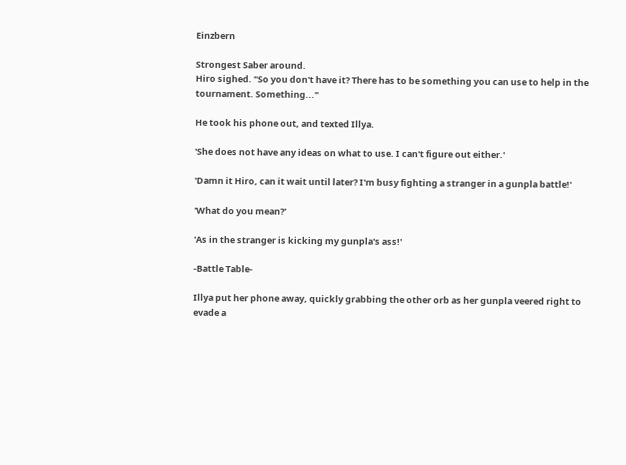Einzbern

Strongest Saber around.
Hiro sighed. "So you don't have it? There has to be something you can use to help in the tournament. Something..."

He took his phone out, and texted Illya.

'She does not have any ideas on what to use. I can't figure out either.'

'Damn it Hiro, can it wait until later? I'm busy fighting a stranger in a gunpla battle!'

'What do you mean?'

'As in the stranger is kicking my gunpla's ass!'

-Battle Table-

Illya put her phone away, quickly grabbing the other orb as her gunpla veered right to evade a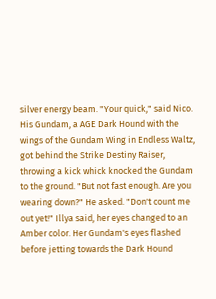silver energy beam. "Your quick," said Nico. His Gundam, a AGE Dark Hound with the wings of the Gundam Wing in Endless Waltz, got behind the Strike Destiny Raiser, throwing a kick whick knocked the Gundam to the ground. "But not fast enough. Are you wearing down?" He asked. "Don't count me out yet!" Illya said, her eyes changed to an Amber color. Her Gundam's eyes flashed before jetting towards the Dark Hound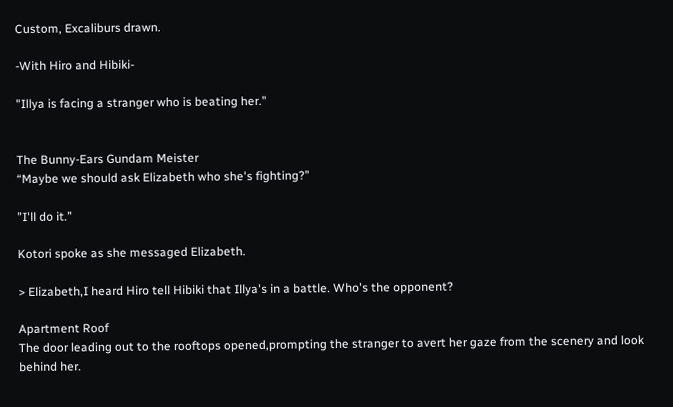Custom, Excaliburs drawn.

-With Hiro and Hibiki-

"Illya is facing a stranger who is beating her."


The Bunny-Ears Gundam Meister
“Maybe we should ask Elizabeth who she's fighting?”

”I'll do it.”

Kotori spoke as she messaged Elizabeth.

> Elizabeth,I heard Hiro tell Hibiki that Illya's in a battle. Who's the opponent?

Apartment Roof
The door leading out to the rooftops opened,prompting the stranger to avert her gaze from the scenery and look behind her.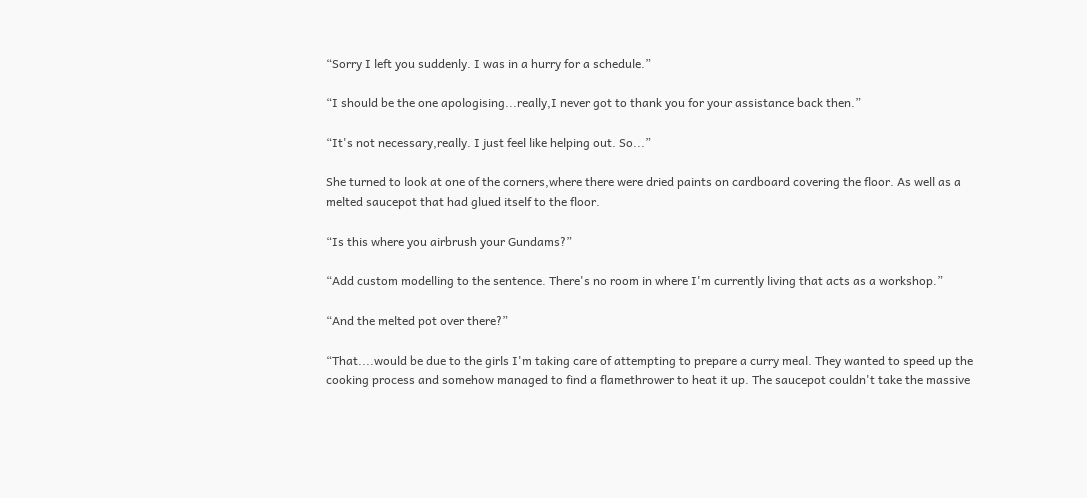“Sorry I left you suddenly. I was in a hurry for a schedule.”

“I should be the one apologising...really,I never got to thank you for your assistance back then.”

“It's not necessary,really. I just feel like helping out. So...”

She turned to look at one of the corners,where there were dried paints on cardboard covering the floor. As well as a melted saucepot that had glued itself to the floor.

“Is this where you airbrush your Gundams?”

“Add custom modelling to the sentence. There's no room in where I'm currently living that acts as a workshop.”

“And the melted pot over there?”

“That....would be due to the girls I'm taking care of attempting to prepare a curry meal. They wanted to speed up the cooking process and somehow managed to find a flamethrower to heat it up. The saucepot couldn't take the massive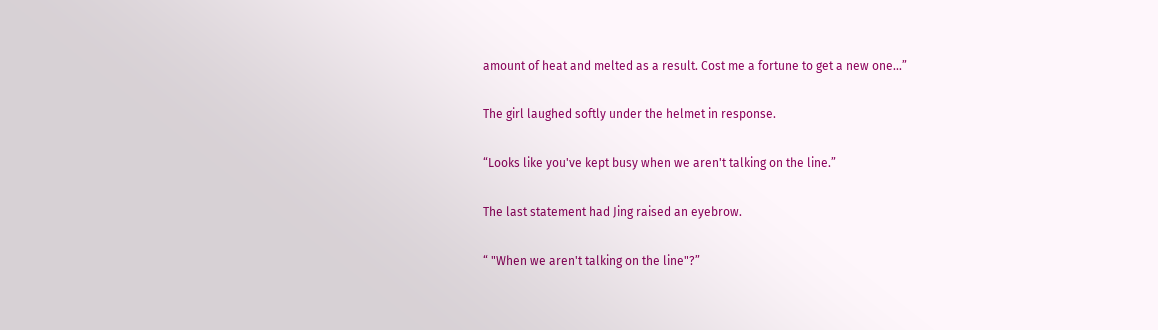amount of heat and melted as a result. Cost me a fortune to get a new one...”

The girl laughed softly under the helmet in response.

“Looks like you've kept busy when we aren't talking on the line.”

The last statement had Jing raised an eyebrow.

“ "When we aren't talking on the line"?”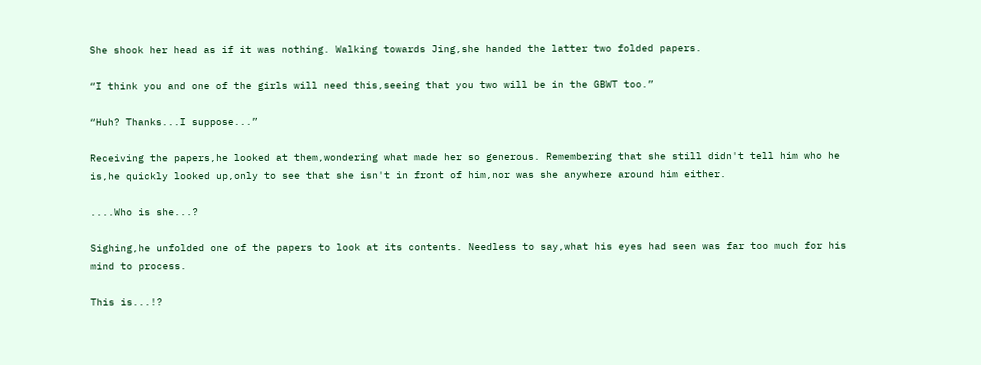She shook her head as if it was nothing. Walking towards Jing,she handed the latter two folded papers.

“I think you and one of the girls will need this,seeing that you two will be in the GBWT too.”

“Huh? Thanks...I suppose...”

Receiving the papers,he looked at them,wondering what made her so generous. Remembering that she still didn't tell him who he is,he quickly looked up,only to see that she isn't in front of him,nor was she anywhere around him either.

....Who is she...?

Sighing,he unfolded one of the papers to look at its contents. Needless to say,what his eyes had seen was far too much for his mind to process.

This is...!?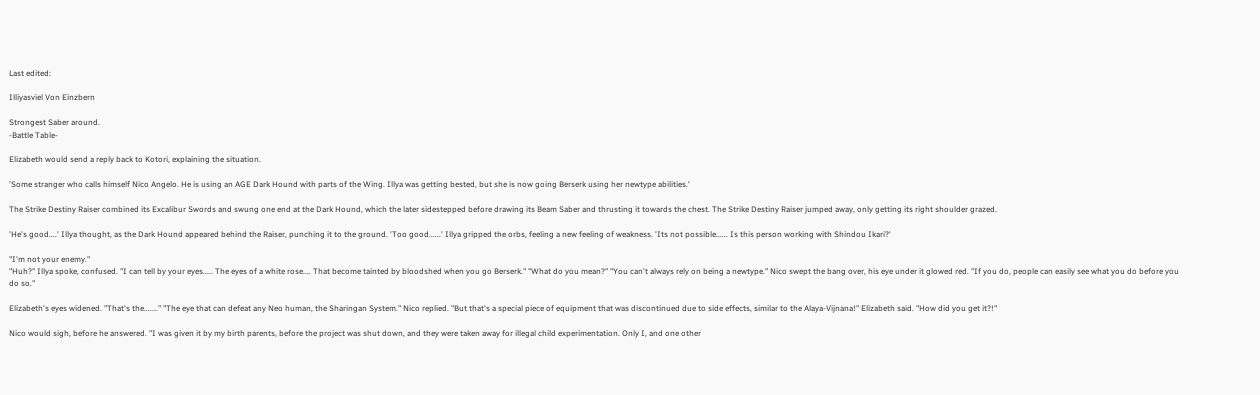Last edited:

Illiyasviel Von Einzbern

Strongest Saber around.
-Battle Table-

Elizabeth would send a reply back to Kotori, explaining the situation.

'Some stranger who calls himself Nico Angelo. He is using an AGE Dark Hound with parts of the Wing. Illya was getting bested, but she is now going Berserk using her newtype abilities.'

The Strike Destiny Raiser combined its Excalibur Swords and swung one end at the Dark Hound, which the later sidestepped before drawing its Beam Saber and thrusting it towards the chest. The Strike Destiny Raiser jumped away, only getting its right shoulder grazed.

'He's good....' Illya thought, as the Dark Hound appeared behind the Raiser, punching it to the ground. 'Too good......' Illya gripped the orbs, feeling a new feeling of weakness. 'Its not possible...... Is this person working with Shindou Ikari?'

"I'm not your enemy."
"Huh?" Illya spoke, confused. "I can tell by your eyes..... The eyes of a white rose.... That become tainted by bloodshed when you go Berserk." "What do you mean?" "You can't always rely on being a newtype." Nico swept the bang over, his eye under it glowed red. "If you do, people can easily see what you do before you do so."

Elizabeth's eyes widened. "That's the......." "The eye that can defeat any Neo human, the Sharingan System." Nico replied. "But that's a special piece of equipment that was discontinued due to side effects, similar to the Alaya-Vijnana!" Elizabeth said. "How did you get it?!"

Nico would sigh, before he answered. "I was given it by my birth parents, before the project was shut down, and they were taken away for illegal child experimentation. Only I, and one other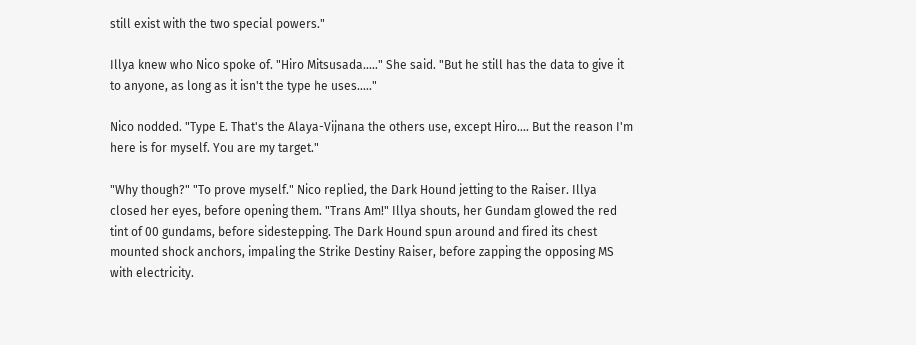still exist with the two special powers."

Illya knew who Nico spoke of. "Hiro Mitsusada....." She said. "But he still has the data to give it to anyone, as long as it isn't the type he uses....."

Nico nodded. "Type E. That's the Alaya-Vijnana the others use, except Hiro.... But the reason I'm here is for myself. You are my target."

"Why though?" "To prove myself." Nico replied, the Dark Hound jetting to the Raiser. Illya closed her eyes, before opening them. "Trans Am!" Illya shouts, her Gundam glowed the red tint of 00 gundams, before sidestepping. The Dark Hound spun around and fired its chest mounted shock anchors, impaling the Strike Destiny Raiser, before zapping the opposing MS with electricity.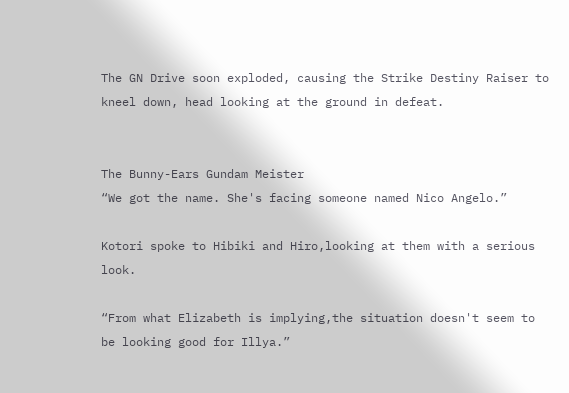The GN Drive soon exploded, causing the Strike Destiny Raiser to kneel down, head looking at the ground in defeat.


The Bunny-Ears Gundam Meister
“We got the name. She's facing someone named Nico Angelo.”

Kotori spoke to Hibiki and Hiro,looking at them with a serious look.

“From what Elizabeth is implying,the situation doesn't seem to be looking good for Illya.”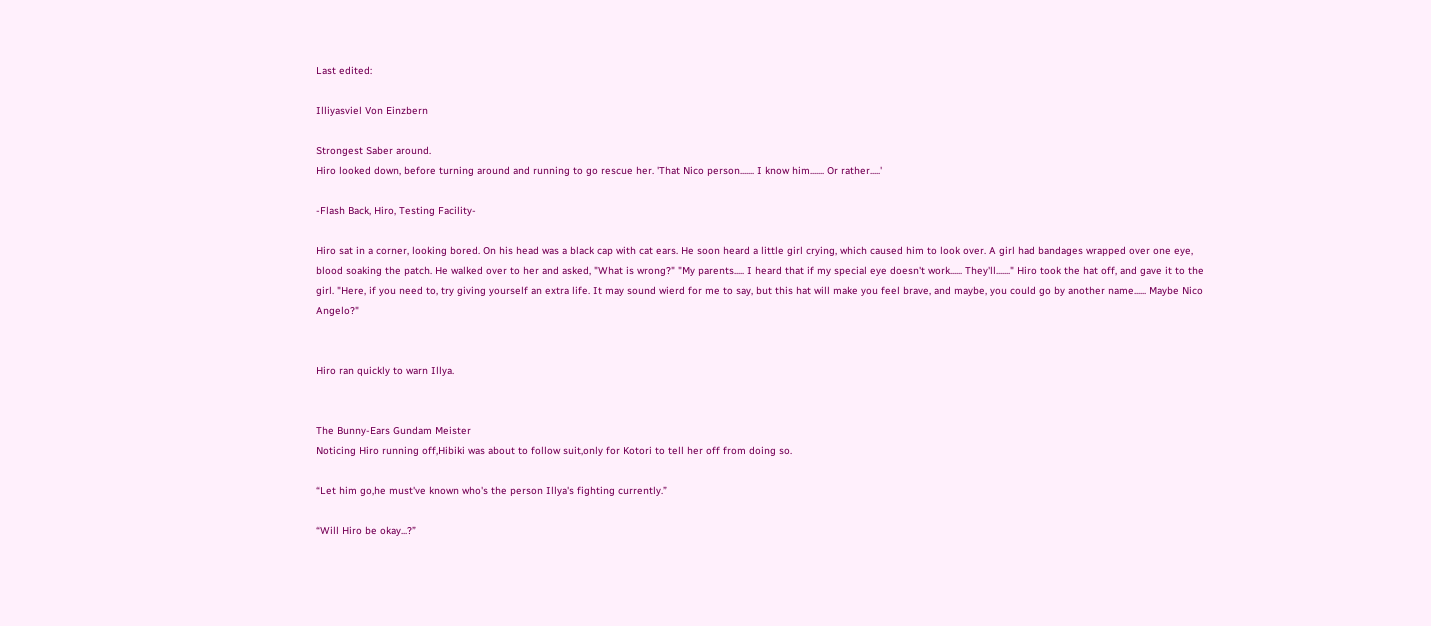Last edited:

Illiyasviel Von Einzbern

Strongest Saber around.
Hiro looked down, before turning around and running to go rescue her. 'That Nico person....... I know him....... Or rather.....'

-Flash Back, Hiro, Testing Facility-

Hiro sat in a corner, looking bored. On his head was a black cap with cat ears. He soon heard a little girl crying, which caused him to look over. A girl had bandages wrapped over one eye, blood soaking the patch. He walked over to her and asked, "What is wrong?" "My parents..... I heard that if my special eye doesn't work...... They'll......." Hiro took the hat off, and gave it to the girl. "Here, if you need to, try giving yourself an extra life. It may sound wierd for me to say, but this hat will make you feel brave, and maybe, you could go by another name...... Maybe Nico Angelo?"


Hiro ran quickly to warn Illya.


The Bunny-Ears Gundam Meister
Noticing Hiro running off,Hibiki was about to follow suit,only for Kotori to tell her off from doing so.

“Let him go,he must've known who's the person Illya's fighting currently.”

“Will Hiro be okay...?”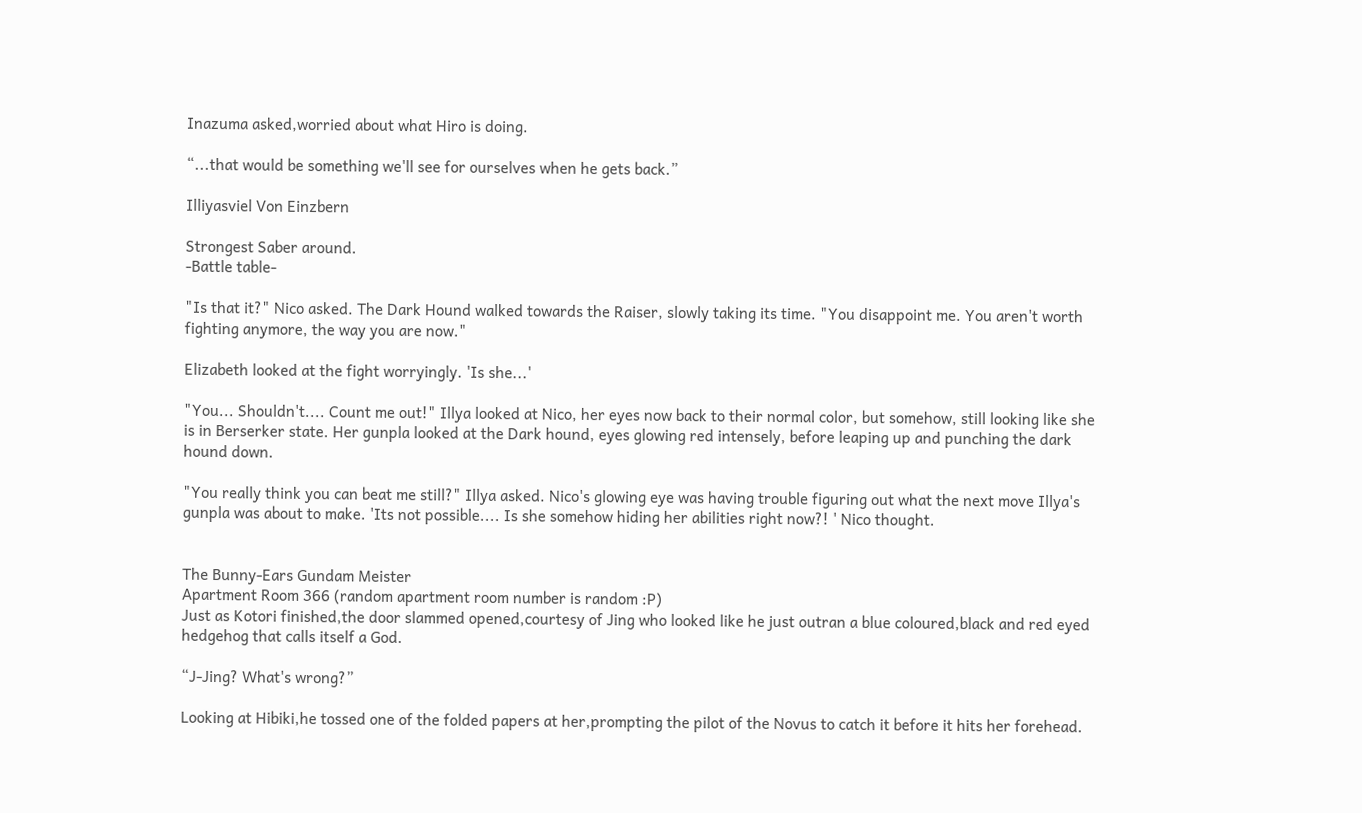Inazuma asked,worried about what Hiro is doing.

“...that would be something we'll see for ourselves when he gets back.”

Illiyasviel Von Einzbern

Strongest Saber around.
-Battle table-

"Is that it?" Nico asked. The Dark Hound walked towards the Raiser, slowly taking its time. "You disappoint me. You aren't worth fighting anymore, the way you are now."

Elizabeth looked at the fight worryingly. 'Is she...'

"You... Shouldn't.... Count me out!" Illya looked at Nico, her eyes now back to their normal color, but somehow, still looking like she is in Berserker state. Her gunpla looked at the Dark hound, eyes glowing red intensely, before leaping up and punching the dark hound down.

"You really think you can beat me still?" Illya asked. Nico's glowing eye was having trouble figuring out what the next move Illya's gunpla was about to make. 'Its not possible.... Is she somehow hiding her abilities right now?! ' Nico thought.


The Bunny-Ears Gundam Meister
Apartment Room 366 (random apartment room number is random :P)
Just as Kotori finished,the door slammed opened,courtesy of Jing who looked like he just outran a blue coloured,black and red eyed hedgehog that calls itself a God.

“J-Jing? What's wrong?”

Looking at Hibiki,he tossed one of the folded papers at her,prompting the pilot of the Novus to catch it before it hits her forehead.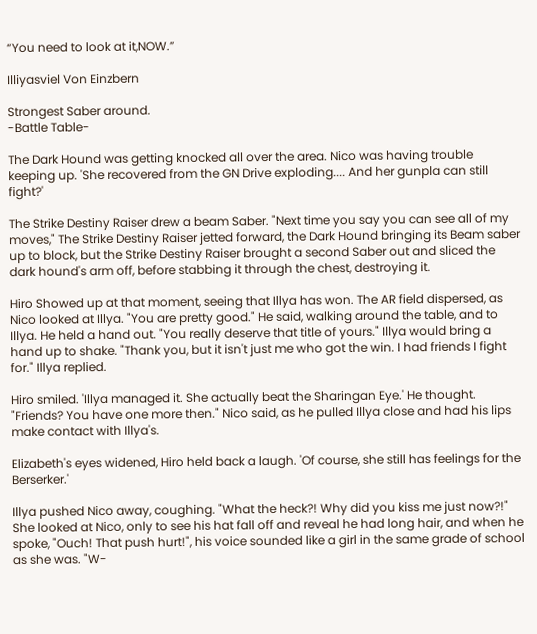“You need to look at it,NOW.”

Illiyasviel Von Einzbern

Strongest Saber around.
-Battle Table-

The Dark Hound was getting knocked all over the area. Nico was having trouble keeping up. 'She recovered from the GN Drive exploding.... And her gunpla can still fight?'

The Strike Destiny Raiser drew a beam Saber. "Next time you say you can see all of my moves," The Strike Destiny Raiser jetted forward, the Dark Hound bringing its Beam saber up to block, but the Strike Destiny Raiser brought a second Saber out and sliced the dark hound's arm off, before stabbing it through the chest, destroying it.

Hiro Showed up at that moment, seeing that Illya has won. The AR field dispersed, as Nico looked at Illya. "You are pretty good." He said, walking around the table, and to Illya. He held a hand out. "You really deserve that title of yours." Illya would bring a hand up to shake. "Thank you, but it isn't just me who got the win. I had friends I fight for." Illya replied.

Hiro smiled. 'Illya managed it. She actually beat the Sharingan Eye.' He thought. "Friends? You have one more then." Nico said, as he pulled Illya close and had his lips make contact with Illya's.

Elizabeth's eyes widened, Hiro held back a laugh. 'Of course, she still has feelings for the Berserker.'

Illya pushed Nico away, coughing. "What the heck?! Why did you kiss me just now?!" She looked at Nico, only to see his hat fall off and reveal he had long hair, and when he spoke, "Ouch! That push hurt!", his voice sounded like a girl in the same grade of school as she was. "W-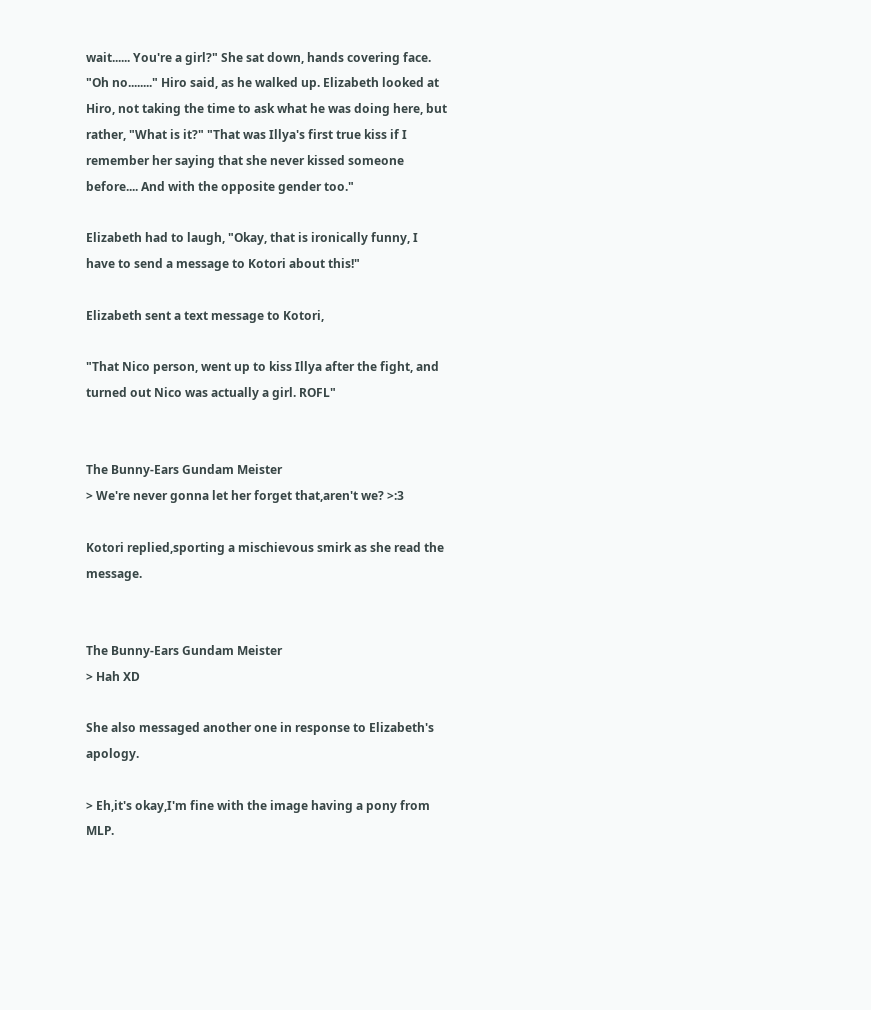wait...... You're a girl?" She sat down, hands covering face. "Oh no........" Hiro said, as he walked up. Elizabeth looked at Hiro, not taking the time to ask what he was doing here, but rather, "What is it?" "That was Illya's first true kiss if I remember her saying that she never kissed someone before.... And with the opposite gender too."

Elizabeth had to laugh, "Okay, that is ironically funny, I have to send a message to Kotori about this!"

Elizabeth sent a text message to Kotori,

"That Nico person, went up to kiss Illya after the fight, and turned out Nico was actually a girl. ROFL"


The Bunny-Ears Gundam Meister
> We're never gonna let her forget that,aren't we? >:3

Kotori replied,sporting a mischievous smirk as she read the message.


The Bunny-Ears Gundam Meister
> Hah XD

She also messaged another one in response to Elizabeth's apology.

> Eh,it's okay,I'm fine with the image having a pony from MLP.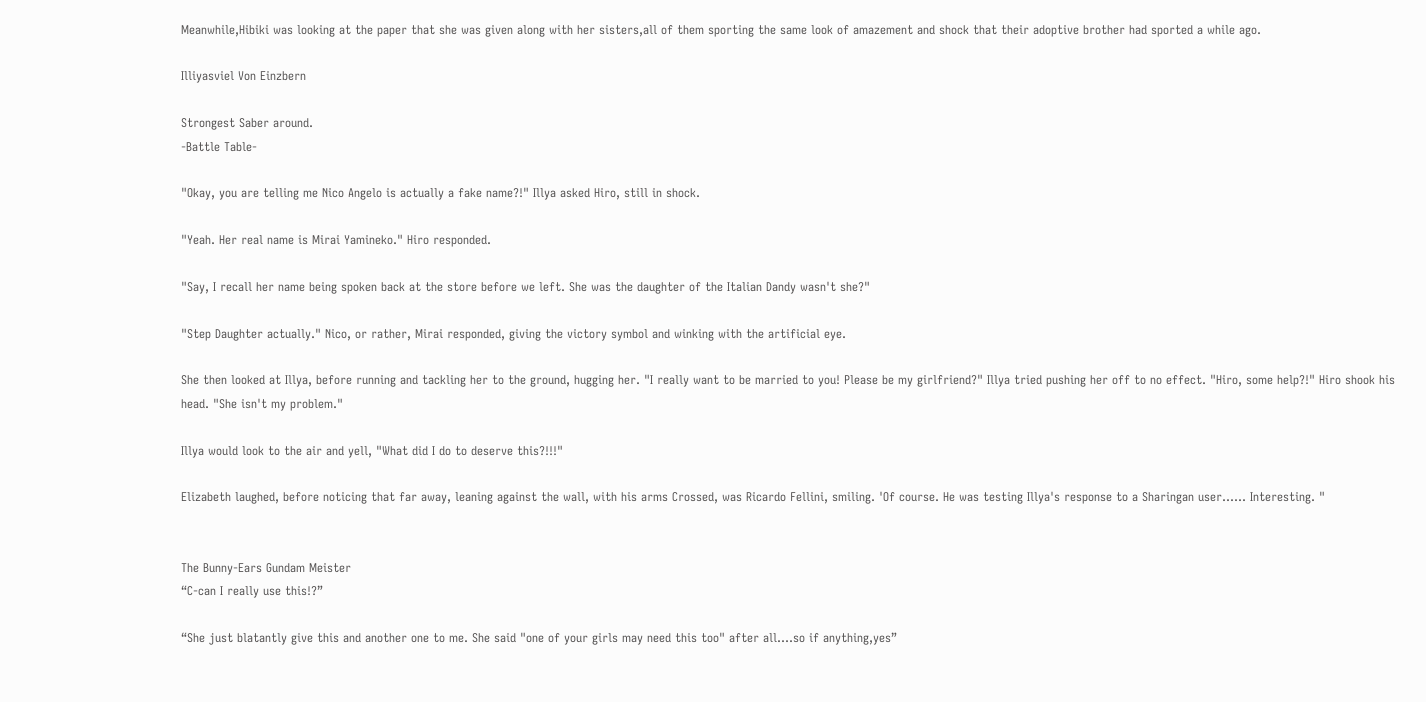Meanwhile,Hibiki was looking at the paper that she was given along with her sisters,all of them sporting the same look of amazement and shock that their adoptive brother had sported a while ago.

Illiyasviel Von Einzbern

Strongest Saber around.
-Battle Table-

"Okay, you are telling me Nico Angelo is actually a fake name?!" Illya asked Hiro, still in shock.

"Yeah. Her real name is Mirai Yamineko." Hiro responded.

"Say, I recall her name being spoken back at the store before we left. She was the daughter of the Italian Dandy wasn't she?"

"Step Daughter actually." Nico, or rather, Mirai responded, giving the victory symbol and winking with the artificial eye.

She then looked at Illya, before running and tackling her to the ground, hugging her. "I really want to be married to you! Please be my girlfriend?" Illya tried pushing her off to no effect. "Hiro, some help?!" Hiro shook his head. "She isn't my problem."

Illya would look to the air and yell, "What did I do to deserve this?!!!"

Elizabeth laughed, before noticing that far away, leaning against the wall, with his arms Crossed, was Ricardo Fellini, smiling. 'Of course. He was testing Illya's response to a Sharingan user...... Interesting. "


The Bunny-Ears Gundam Meister
“C-can I really use this!?”

“She just blatantly give this and another one to me. She said "one of your girls may need this too" after all....so if anything,yes”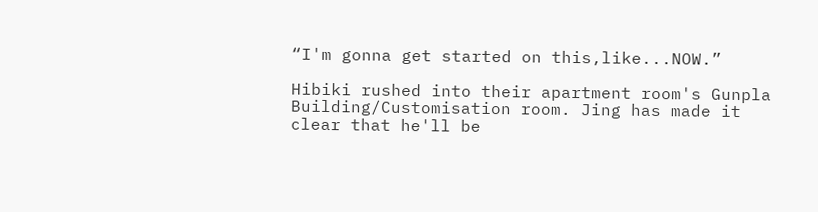“I'm gonna get started on this,like...NOW.”

Hibiki rushed into their apartment room's Gunpla Building/Customisation room. Jing has made it clear that he'll be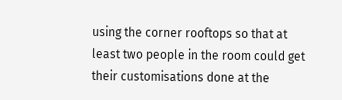using the corner rooftops so that at least two people in the room could get their customisations done at the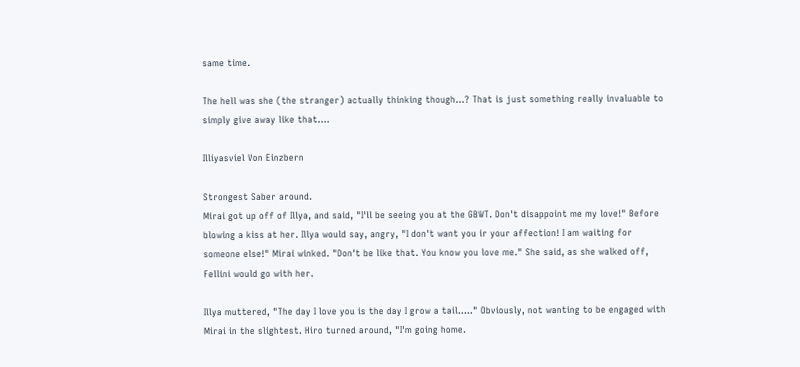same time.

The hell was she (the stranger) actually thinking though...? That is just something really invaluable to simply give away like that....

Illiyasviel Von Einzbern

Strongest Saber around.
Mirai got up off of Illya, and said, "I'll be seeing you at the GBWT. Don't disappoint me my love!" Before blowing a kiss at her. Illya would say, angry, "I don't want you ir your affection! I am waiting for someone else!" Mirai winked. "Don't be like that. You know you love me." She said, as she walked off, Fellini would go with her.

Illya muttered, "The day I love you is the day I grow a tail....." Obviously, not wanting to be engaged with Mirai in the slightest. Hiro turned around, "I'm going home.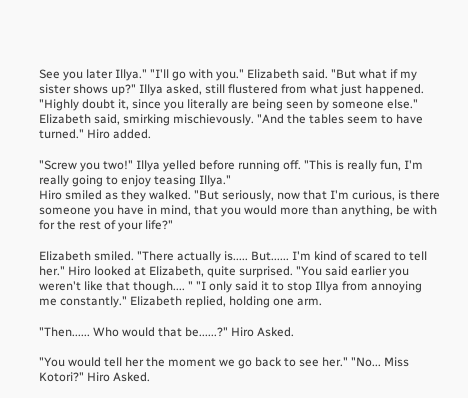See you later Illya." "I'll go with you." Elizabeth said. "But what if my sister shows up?" Illya asked, still flustered from what just happened. "Highly doubt it, since you literally are being seen by someone else." Elizabeth said, smirking mischievously. "And the tables seem to have turned." Hiro added.

"Screw you two!" Illya yelled before running off. "This is really fun, I'm really going to enjoy teasing Illya."
Hiro smiled as they walked. "But seriously, now that I'm curious, is there someone you have in mind, that you would more than anything, be with for the rest of your life?"

Elizabeth smiled. "There actually is..... But...... I'm kind of scared to tell her." Hiro looked at Elizabeth, quite surprised. "You said earlier you weren't like that though.... " "I only said it to stop Illya from annoying me constantly." Elizabeth replied, holding one arm.

"Then...... Who would that be......?" Hiro Asked.

"You would tell her the moment we go back to see her." "No... Miss Kotori?" Hiro Asked.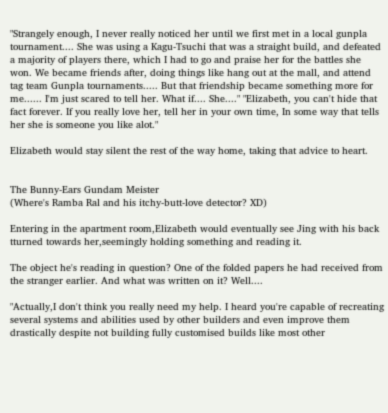"Strangely enough, I never really noticed her until we first met in a local gunpla tournament.... She was using a Kagu-Tsuchi that was a straight build, and defeated a majority of players there, which I had to go and praise her for the battles she won. We became friends after, doing things like hang out at the mall, and attend tag team Gunpla tournaments..... But that friendship became something more for me...... I'm just scared to tell her. What if.... She...." "Elizabeth, you can't hide that fact forever. If you really love her, tell her in your own time, In some way that tells her she is someone you like alot."

Elizabeth would stay silent the rest of the way home, taking that advice to heart.


The Bunny-Ears Gundam Meister
(Where's Ramba Ral and his itchy-butt-love detector? XD)

Entering in the apartment room,Elizabeth would eventually see Jing with his back tturned towards her,seemingly holding something and reading it.

The object he's reading in question? One of the folded papers he had received from the stranger earlier. And what was written on it? Well....

"Actually,I don't think you really need my help. I heard you're capable of recreating several systems and abilities used by other builders and even improve them drastically despite not building fully customised builds like most other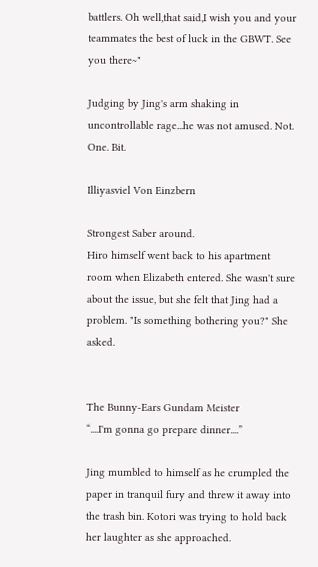battlers. Oh well,that said,I wish you and your teammates the best of luck in the GBWT. See you there~"

Judging by Jing's arm shaking in uncontrollable rage...he was not amused. Not. One. Bit.

Illiyasviel Von Einzbern

Strongest Saber around.
Hiro himself went back to his apartment room when Elizabeth entered. She wasn't sure about the issue, but she felt that Jing had a problem. "Is something bothering you?" She asked.


The Bunny-Ears Gundam Meister
“....I'm gonna go prepare dinner....”

Jing mumbled to himself as he crumpled the paper in tranquil fury and threw it away into the trash bin. Kotori was trying to hold back her laughter as she approached.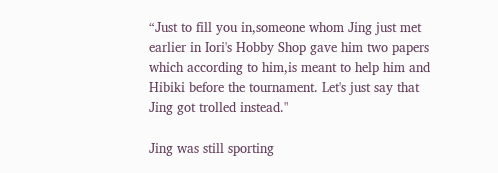“Just to fill you in,someone whom Jing just met earlier in Iori's Hobby Shop gave him two papers which according to him,is meant to help him and Hibiki before the tournament. Let's just say that Jing got trolled instead."

Jing was still sporting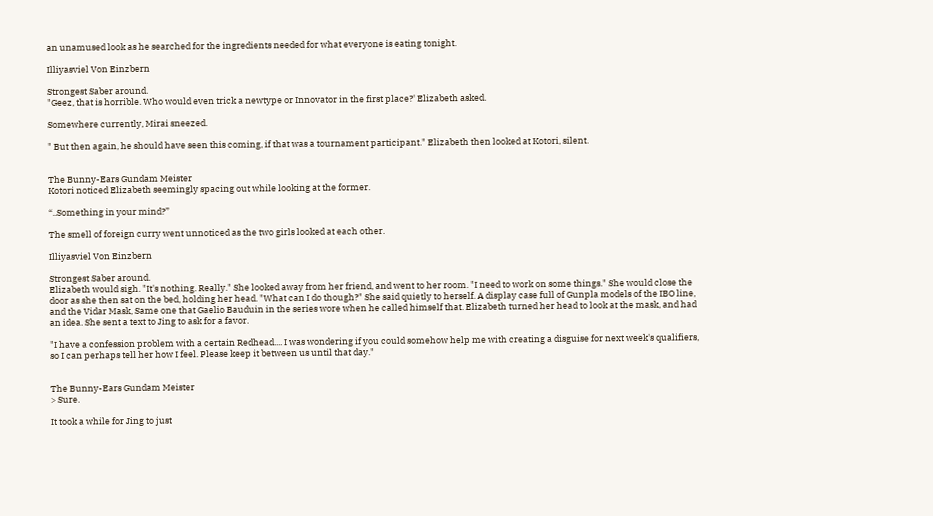an unamused look as he searched for the ingredients needed for what everyone is eating tonight.

Illiyasviel Von Einzbern

Strongest Saber around.
"Geez, that is horrible. Who would even trick a newtype or Innovator in the first place?' Elizabeth asked.

Somewhere currently, Mirai sneezed.

" But then again, he should have seen this coming, if that was a tournament participant." Elizabeth then looked at Kotori, silent.


The Bunny-Ears Gundam Meister
Kotori noticed Elizabeth seemingly spacing out while looking at the former.

“..Something in your mind?”

The smell of foreign curry went unnoticed as the two girls looked at each other.

Illiyasviel Von Einzbern

Strongest Saber around.
Elizabeth would sigh. "It's nothing. Really." She looked away from her friend, and went to her room. "I need to work on some things." She would close the door as she then sat on the bed, holding her head. "What can I do though?" She said quietly to herself. A display case full of Gunpla models of the IBO line, and the Vidar Mask, Same one that Gaelio Bauduin in the series wore when he called himself that. Elizabeth turned her head to look at the mask, and had an idea. She sent a text to Jing to ask for a favor.

"I have a confession problem with a certain Redhead.... I was wondering if you could somehow help me with creating a disguise for next week's qualifiers, so I can perhaps tell her how I feel. Please keep it between us until that day."


The Bunny-Ears Gundam Meister
> Sure.

It took a while for Jing to just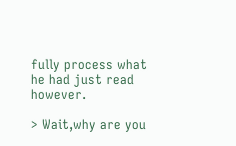fully process what he had just read however.

> Wait,why are you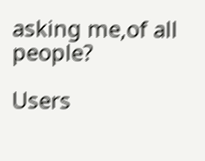asking me,of all people?

Users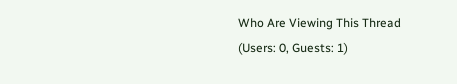Who Are Viewing This Thread (Users: 0, Guests: 1)